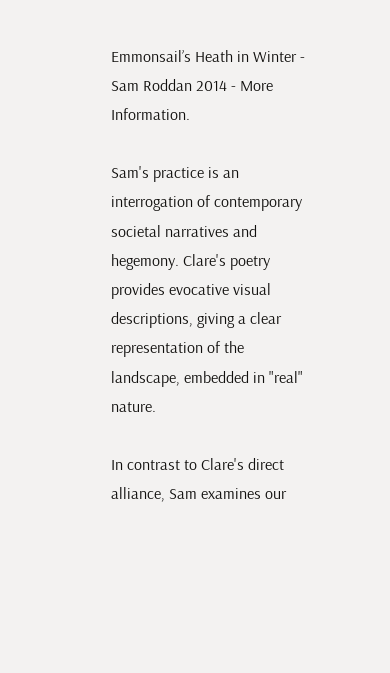Emmonsail’s Heath in Winter - Sam Roddan 2014 - More Information.

Sam's practice is an interrogation of contemporary societal narratives and hegemony. Clare's poetry provides evocative visual descriptions, giving a clear representation of the landscape, embedded in "real" nature.

In contrast to Clare's direct alliance, Sam examines our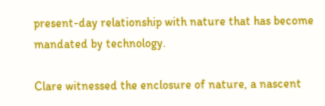present-day relationship with nature that has become mandated by technology.

Clare witnessed the enclosure of nature, a nascent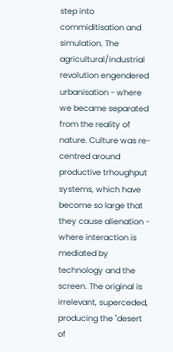step into commiditisation and simulation. The agricultural/industrial revolution engendered urbanisation - where we became separated from the reality of nature. Culture was re-centred around productive trhoughput systems, which have become so large that they cause alienation - where interaction is mediated by technology and the screen. The original is irrelevant, superceded, producing the "desert of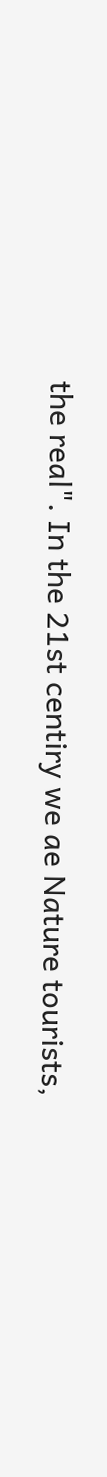the real". In the 21st centiry we ae Nature tourists,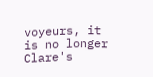voyeurs, it is no longer Clare's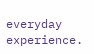everyday experience.